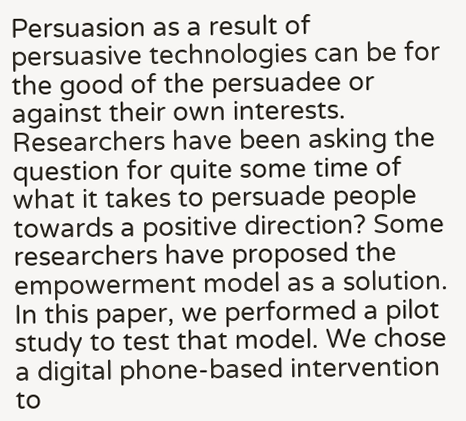Persuasion as a result of persuasive technologies can be for the good of the persuadee or against their own interests. Researchers have been asking the question for quite some time of what it takes to persuade people towards a positive direction? Some researchers have proposed the empowerment model as a solution. In this paper, we performed a pilot study to test that model. We chose a digital phone-based intervention to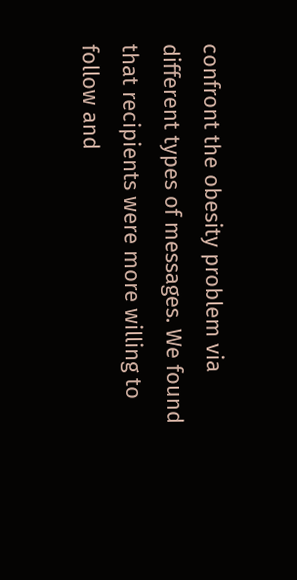confront the obesity problem via different types of messages. We found that recipients were more willing to follow and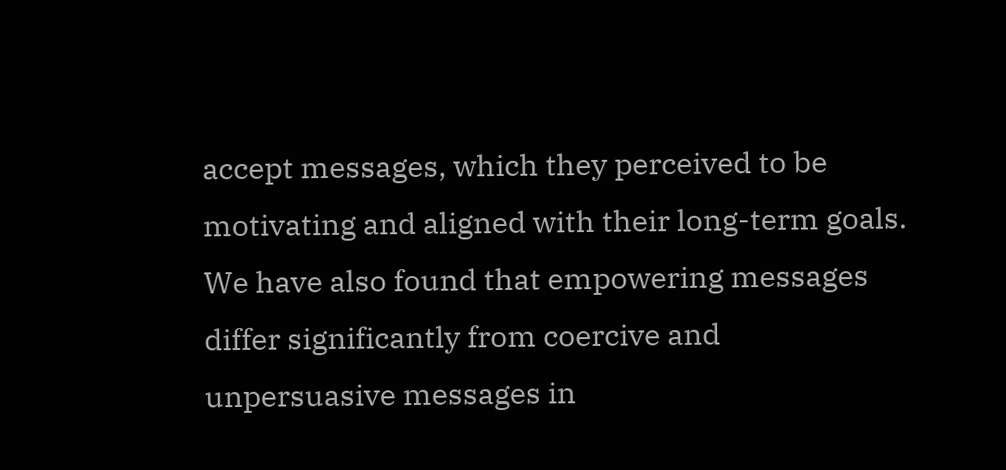accept messages, which they perceived to be motivating and aligned with their long-term goals. We have also found that empowering messages differ significantly from coercive and unpersuasive messages in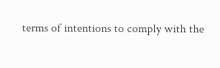terms of intentions to comply with the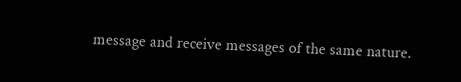message and receive messages of the same nature.